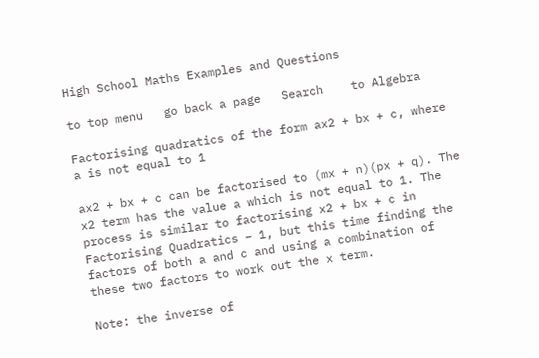High School Maths Examples and Questions

to top menu   go back a page   Search    to Algebra

Factorising quadratics of the form ax2 + bx + c, where a is not equal to 1

ax2 + bx + c can be factorised to (mx + n)(px + q). The x2 term has the value a which is not equal to 1. The process is similar to factorising x2 + bx + c in Factorising Quadratics − 1, but this time finding the factors of both a and c and using a combination of these two factors to work out the x term.

Note: the inverse of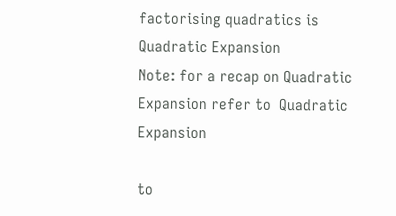factorising quadratics is Quadratic Expansion
Note: for a recap on Quadratic Expansion refer to  Quadratic Expansion

to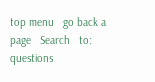top menu   go back a page   Search   to:    questions